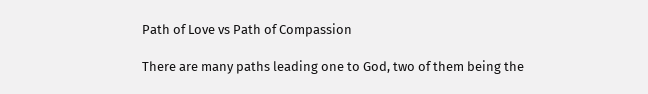Path of Love vs Path of Compassion

There are many paths leading one to God, two of them being the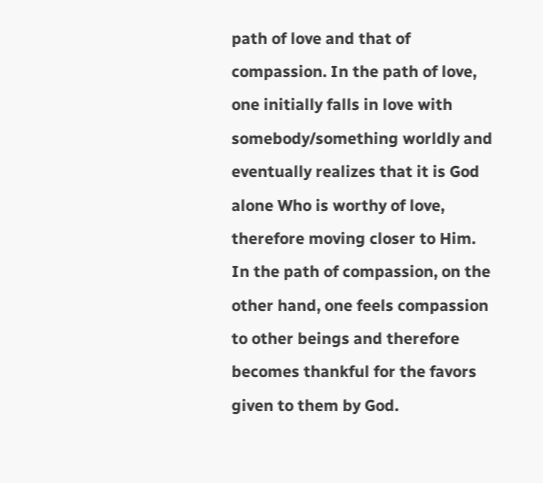path of love and that of compassion. In the path of love, one initially falls in love with somebody/something worldly and eventually realizes that it is God alone Who is worthy of love, therefore moving closer to Him. In the path of compassion, on the other hand, one feels compassion to other beings and therefore becomes thankful for the favors given to them by God.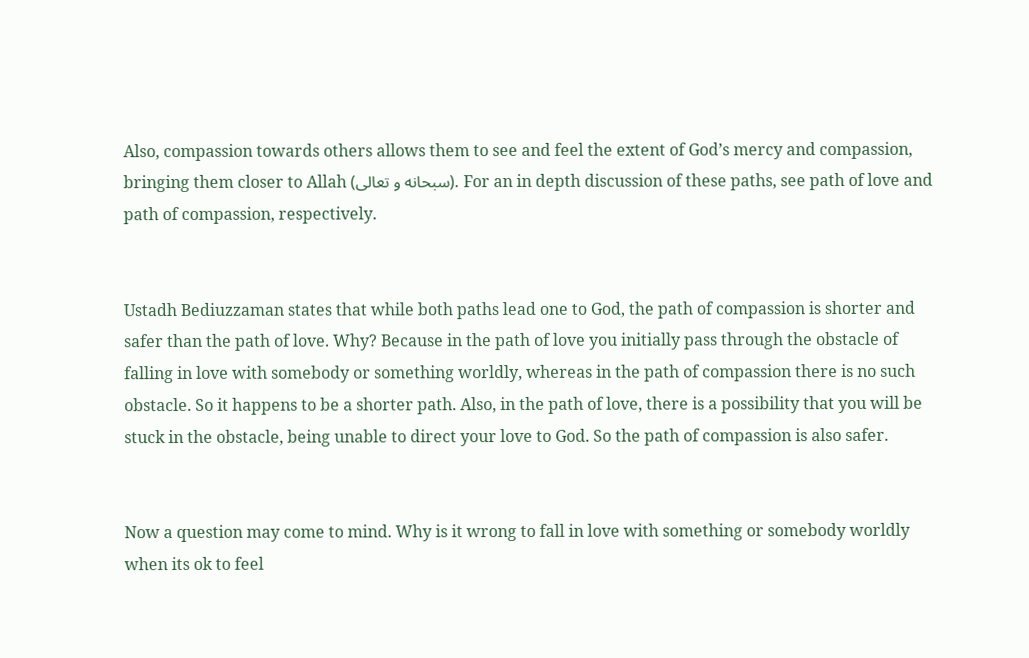Also, compassion towards others allows them to see and feel the extent of God’s mercy and compassion, bringing them closer to Allah (سبحانه و تعالى). For an in depth discussion of these paths, see path of love and path of compassion, respectively.


Ustadh Bediuzzaman states that while both paths lead one to God, the path of compassion is shorter and safer than the path of love. Why? Because in the path of love you initially pass through the obstacle of falling in love with somebody or something worldly, whereas in the path of compassion there is no such obstacle. So it happens to be a shorter path. Also, in the path of love, there is a possibility that you will be stuck in the obstacle, being unable to direct your love to God. So the path of compassion is also safer.


Now a question may come to mind. Why is it wrong to fall in love with something or somebody worldly when its ok to feel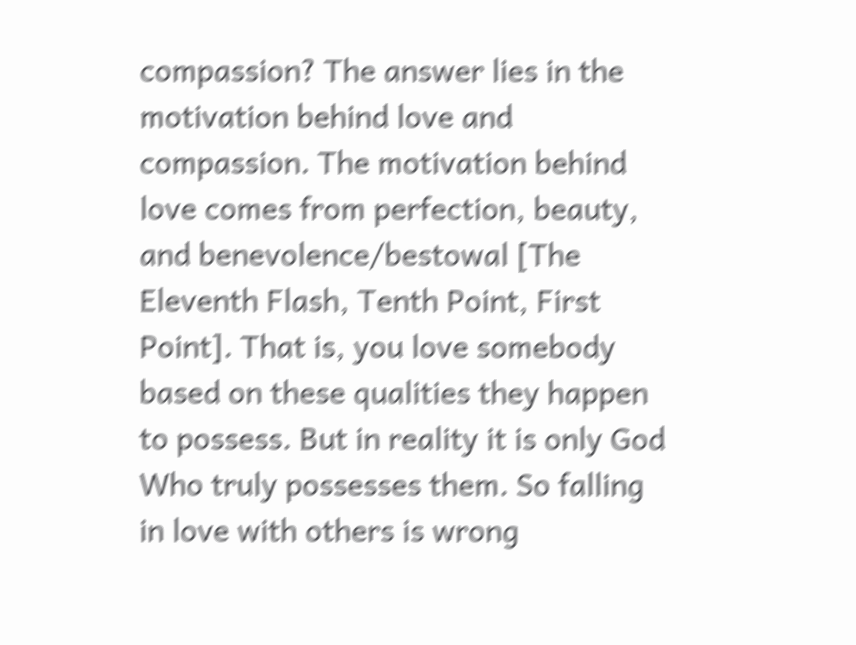compassion? The answer lies in the motivation behind love and compassion. The motivation behind love comes from perfection, beauty, and benevolence/bestowal [The Eleventh Flash, Tenth Point, First Point]. That is, you love somebody based on these qualities they happen to possess. But in reality it is only God Who truly possesses them. So falling in love with others is wrong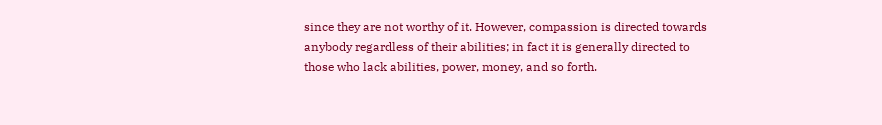since they are not worthy of it. However, compassion is directed towards anybody regardless of their abilities; in fact it is generally directed to those who lack abilities, power, money, and so forth.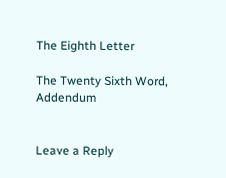The Eighth Letter

The Twenty Sixth Word, Addendum


Leave a Reply